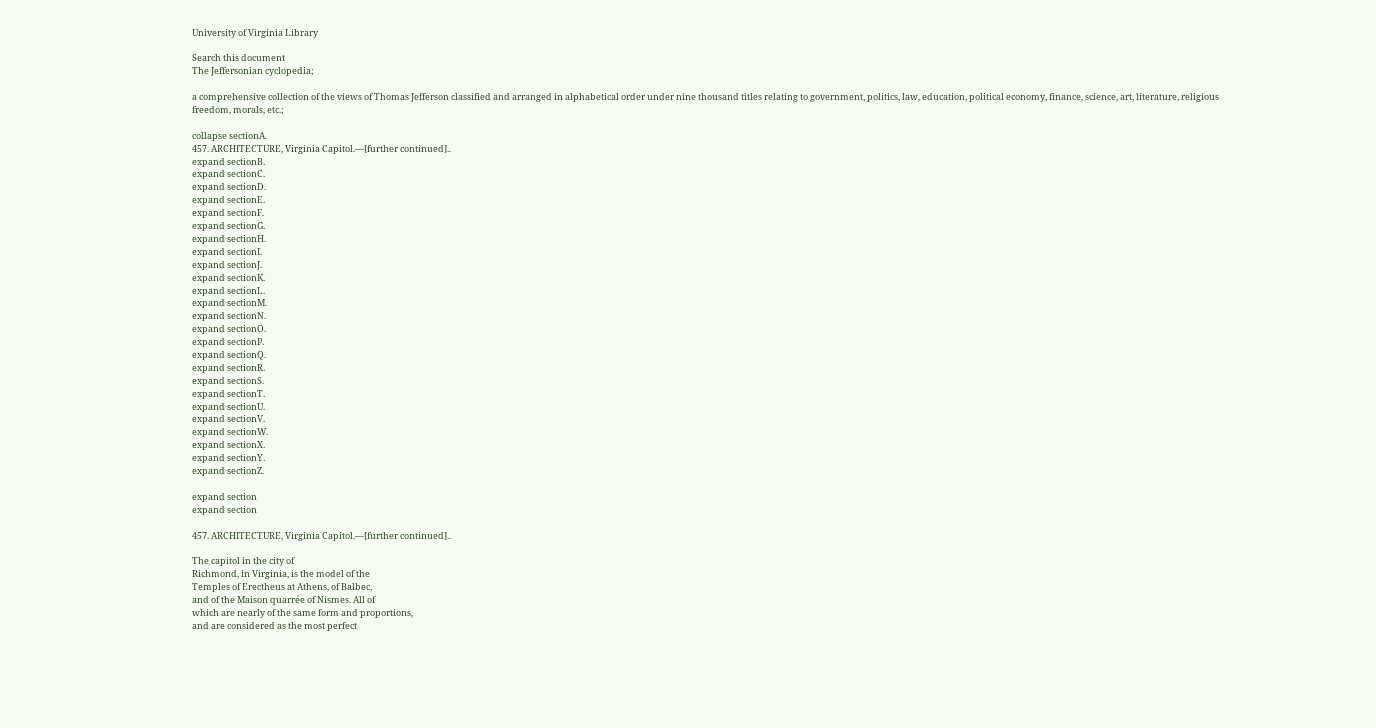University of Virginia Library

Search this document
The Jeffersonian cyclopedia;

a comprehensive collection of the views of Thomas Jefferson classified and arranged in alphabetical order under nine thousand titles relating to government, politics, law, education, political economy, finance, science, art, literature, religious freedom, morals, etc.;

collapse sectionA.
457. ARCHITECTURE, Virginia Capitol.—[further continued]..
expand sectionB.
expand sectionC.
expand sectionD.
expand sectionE.
expand sectionF.
expand sectionG.
expand sectionH.
expand sectionI.
expand sectionJ.
expand sectionK.
expand sectionL.
expand sectionM.
expand sectionN.
expand sectionO.
expand sectionP.
expand sectionQ.
expand sectionR.
expand sectionS.
expand sectionT.
expand sectionU.
expand sectionV.
expand sectionW.
expand sectionX.
expand sectionY.
expand sectionZ.

expand section
expand section

457. ARCHITECTURE, Virginia Capitol.—[further continued]..

The capitol in the city of
Richmond, in Virginia, is the model of the
Temples of Erectheus at Athens, of Balbec,
and of the Maison quarrée of Nismes. All of
which are nearly of the same form and proportions,
and are considered as the most perfect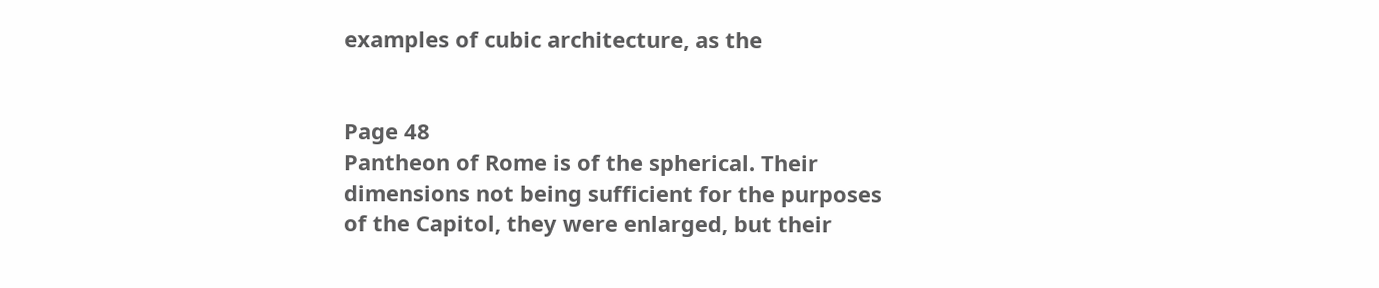examples of cubic architecture, as the


Page 48
Pantheon of Rome is of the spherical. Their
dimensions not being sufficient for the purposes
of the Capitol, they were enlarged, but their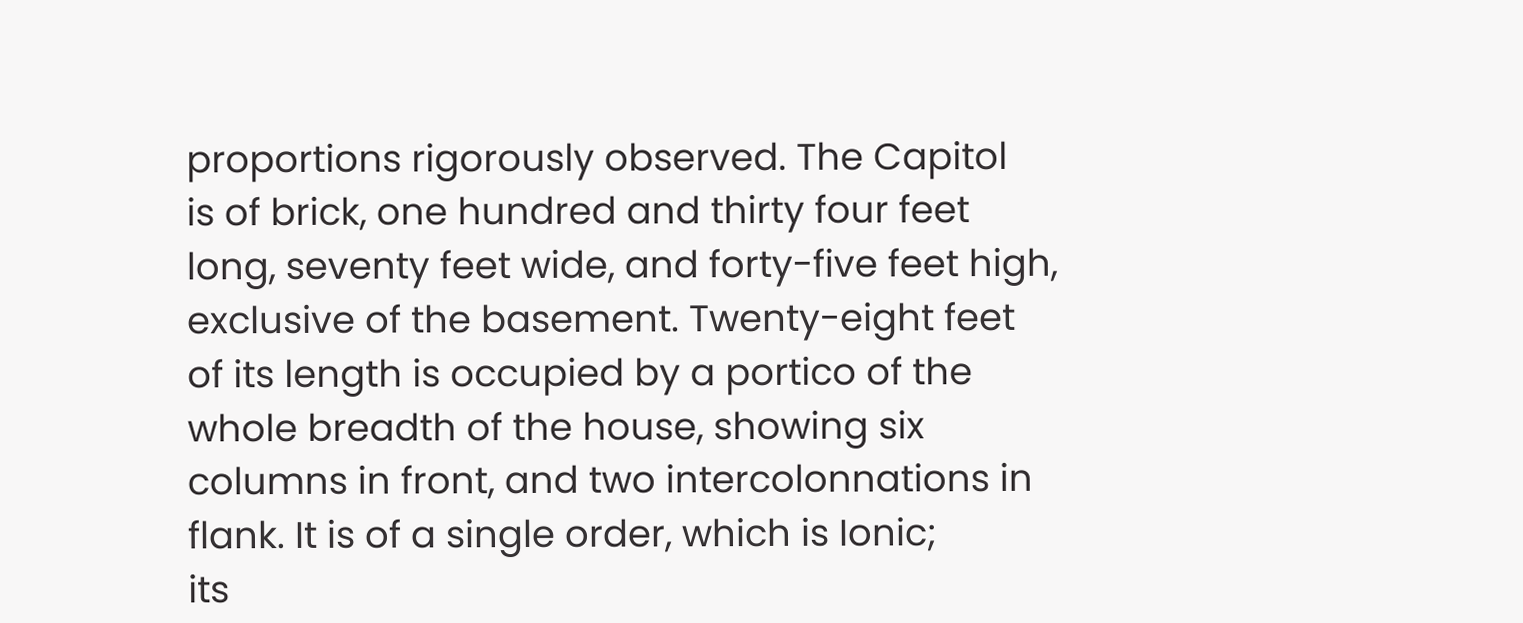proportions rigorously observed. The Capitol
is of brick, one hundred and thirty four feet
long, seventy feet wide, and forty-five feet high,
exclusive of the basement. Twenty-eight feet
of its length is occupied by a portico of the
whole breadth of the house, showing six
columns in front, and two intercolonnations in
flank. It is of a single order, which is Ionic;
its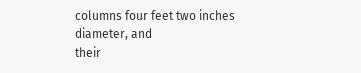columns four feet two inches diameter, and
their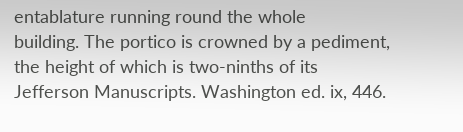entablature running round the whole
building. The portico is crowned by a pediment,
the height of which is two-ninths of its
Jefferson Manuscripts. Washington ed. ix, 446.